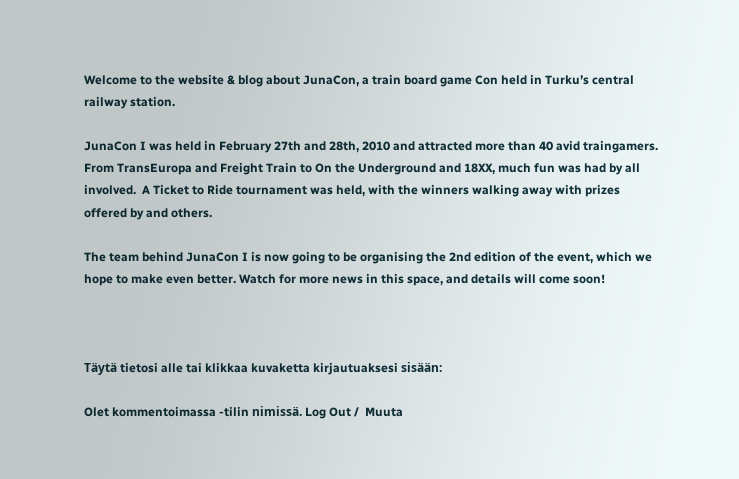Welcome to the website & blog about JunaCon, a train board game Con held in Turku’s central railway station.

JunaCon I was held in February 27th and 28th, 2010 and attracted more than 40 avid traingamers. From TransEuropa and Freight Train to On the Underground and 18XX, much fun was had by all involved.  A Ticket to Ride tournament was held, with the winners walking away with prizes offered by and others.

The team behind JunaCon I is now going to be organising the 2nd edition of the event, which we hope to make even better. Watch for more news in this space, and details will come soon!



Täytä tietosi alle tai klikkaa kuvaketta kirjautuaksesi sisään:

Olet kommentoimassa -tilin nimissä. Log Out /  Muuta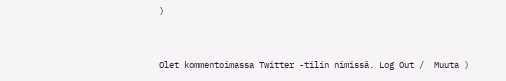)


Olet kommentoimassa Twitter -tilin nimissä. Log Out /  Muuta )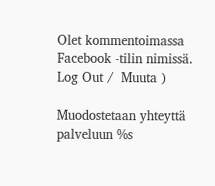Olet kommentoimassa Facebook -tilin nimissä. Log Out /  Muuta )

Muodostetaan yhteyttä palveluun %s